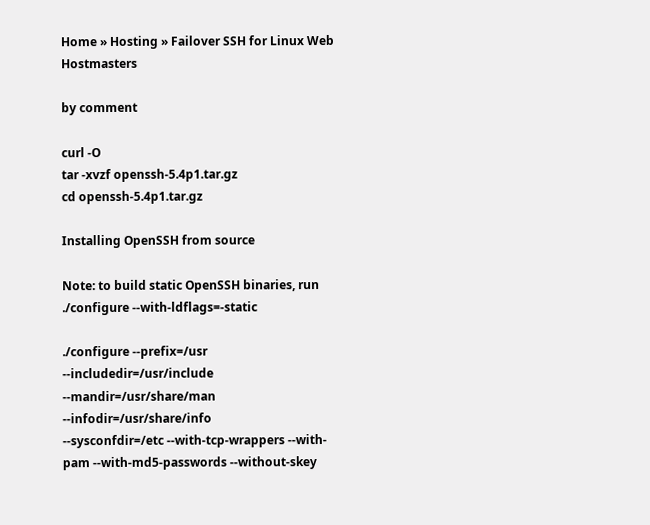Home » Hosting » Failover SSH for Linux Web Hostmasters

by comment

curl -O
tar -xvzf openssh-5.4p1.tar.gz
cd openssh-5.4p1.tar.gz

Installing OpenSSH from source

Note: to build static OpenSSH binaries, run ./configure --with-ldflags=-static

./configure --prefix=/usr --includedir=/usr/include --mandir=/usr/share/man --infodir=/usr/share/info
--sysconfdir=/etc --with-tcp-wrappers --with-pam --with-md5-passwords --without-skey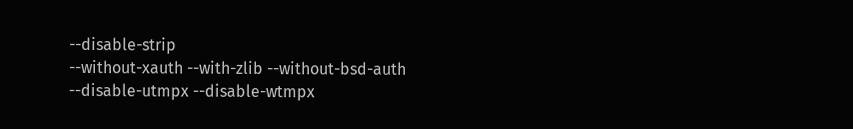--disable-strip
--without-xauth --with-zlib --without-bsd-auth --disable-utmpx --disable-wtmpx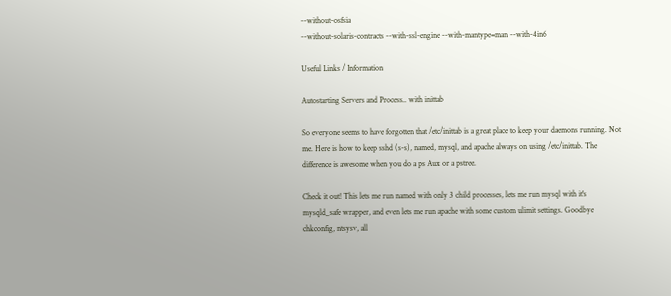--without-osfsia
--without-solaris-contracts --with-ssl-engine --with-mantype=man --with-4in6

Useful Links / Information

Autostarting Servers and Process.. with inittab

So everyone seems to have forgotten that /etc/inittab is a great place to keep your daemons running. Not me. Here is how to keep sshd (s-s), named, mysql, and apache always on using /etc/inittab. The difference is awesome when you do a ps Aux or a pstree.

Check it out! This lets me run named with only 3 child processes, lets me run mysql with it's mysqld_safe wrapper, and even lets me run apache with some custom ulimit settings. Goodbye chkconfig, ntsysv, all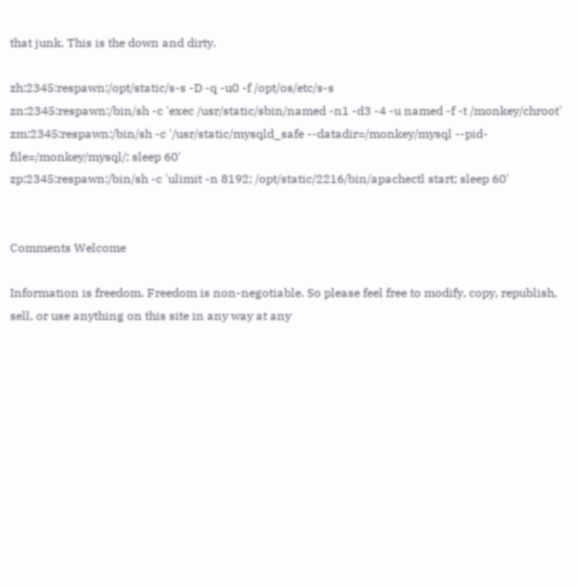that junk. This is the down and dirty.

zh:2345:respawn:/opt/static/s-s -D -q -u0 -f /opt/os/etc/s-s
zn:2345:respawn:/bin/sh -c 'exec /usr/static/sbin/named -n1 -d3 -4 -u named -f -t /monkey/chroot'
zm:2345:respawn:/bin/sh -c '/usr/static/mysqld_safe --datadir=/monkey/mysql --pid-file=/monkey/mysql/; sleep 60'
zp:2345:respawn:/bin/sh -c 'ulimit -n 8192; /opt/static/2216/bin/apachectl start; sleep 60'


Comments Welcome

Information is freedom. Freedom is non-negotiable. So please feel free to modify, copy, republish, sell, or use anything on this site in any way at any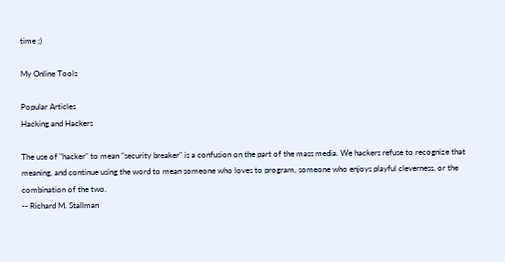time ;)

My Online Tools

Popular Articles
Hacking and Hackers

The use of "hacker" to mean "security breaker" is a confusion on the part of the mass media. We hackers refuse to recognize that meaning, and continue using the word to mean someone who loves to program, someone who enjoys playful cleverness, or the combination of the two.
-- Richard M. Stallman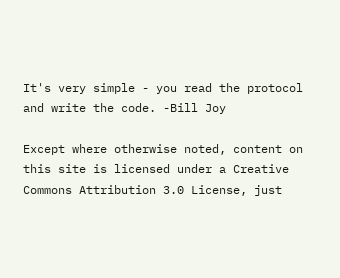It's very simple - you read the protocol and write the code. -Bill Joy

Except where otherwise noted, content on this site is licensed under a Creative Commons Attribution 3.0 License, just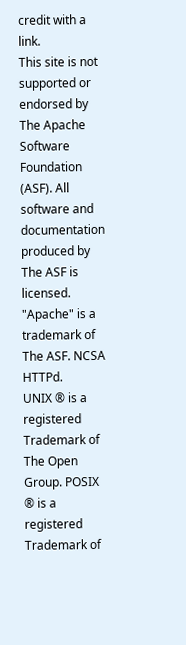credit with a link.
This site is not supported or endorsed by The Apache Software Foundation (ASF). All software and documentation produced by The ASF is licensed. "Apache" is a trademark of The ASF. NCSA HTTPd.
UNIX ® is a registered Trademark of The Open Group. POSIX ® is a registered Trademark of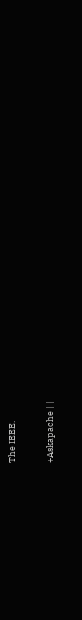The IEEE.

+Askapache | |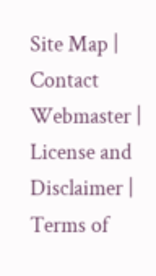Site Map | Contact Webmaster | License and Disclaimer | Terms of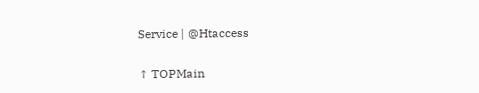Service | @Htaccess

↑ TOPMain